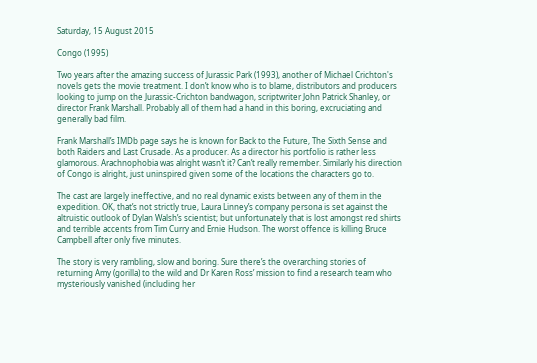Saturday, 15 August 2015

Congo (1995)

Two years after the amazing success of Jurassic Park (1993), another of Michael Crichton's novels gets the movie treatment. I don’t know who is to blame, distributors and producers looking to jump on the Jurassic-Crichton bandwagon, scriptwriter John Patrick Shanley, or director Frank Marshall. Probably all of them had a hand in this boring, excruciating and generally bad film.

Frank Marshall’s IMDb page says he is known for Back to the Future, The Sixth Sense and both Raiders and Last Crusade. As a producer. As a director his portfolio is rather less glamorous. Arachnophobia was alright wasn’t it? Can’t really remember. Similarly his direction of Congo is alright, just uninspired given some of the locations the characters go to.

The cast are largely ineffective, and no real dynamic exists between any of them in the expedition. OK, that’s not strictly true, Laura Linney’s company persona is set against the altruistic outlook of Dylan Walsh’s scientist; but unfortunately that is lost amongst red shirts and terrible accents from Tim Curry and Ernie Hudson. The worst offence is killing Bruce Campbell after only five minutes.

The story is very rambling, slow and boring. Sure there’s the overarching stories of returning Amy (gorilla) to the wild and Dr Karen Ross’ mission to find a research team who mysteriously vanished (including her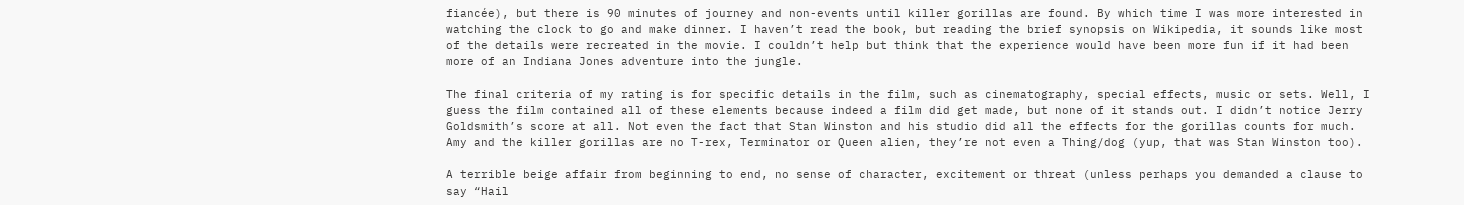fiancée), but there is 90 minutes of journey and non-events until killer gorillas are found. By which time I was more interested in watching the clock to go and make dinner. I haven’t read the book, but reading the brief synopsis on Wikipedia, it sounds like most of the details were recreated in the movie. I couldn’t help but think that the experience would have been more fun if it had been more of an Indiana Jones adventure into the jungle.

The final criteria of my rating is for specific details in the film, such as cinematography, special effects, music or sets. Well, I guess the film contained all of these elements because indeed a film did get made, but none of it stands out. I didn’t notice Jerry Goldsmith’s score at all. Not even the fact that Stan Winston and his studio did all the effects for the gorillas counts for much. Amy and the killer gorillas are no T-rex, Terminator or Queen alien, they’re not even a Thing/dog (yup, that was Stan Winston too).

A terrible beige affair from beginning to end, no sense of character, excitement or threat (unless perhaps you demanded a clause to say “Hail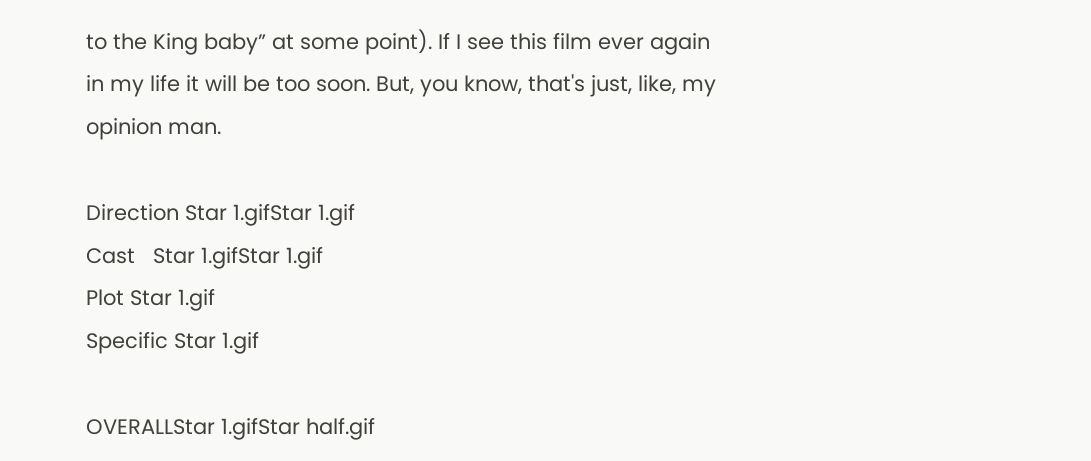to the King baby” at some point). If I see this film ever again in my life it will be too soon. But, you know, that's just, like, my opinion man.

Direction Star 1.gifStar 1.gif
Cast   Star 1.gifStar 1.gif
Plot Star 1.gif
Specific Star 1.gif

OVERALLStar 1.gifStar half.gif